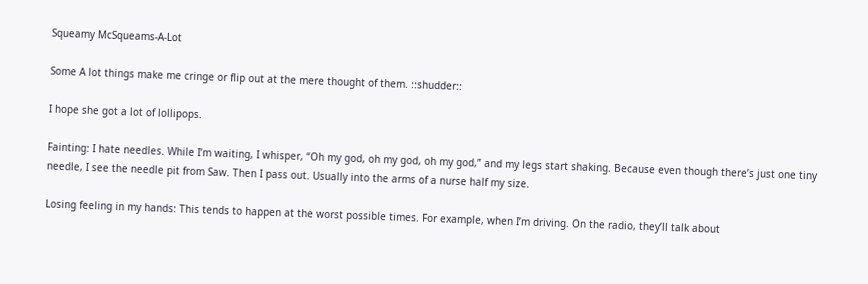Squeamy McSqueams-A-Lot

Some A lot things make me cringe or flip out at the mere thought of them. ::shudder::

I hope she got a lot of lollipops.

Fainting: I hate needles. While I’m waiting, I whisper, “Oh my god, oh my god, oh my god,” and my legs start shaking. Because even though there’s just one tiny needle, I see the needle pit from Saw. Then I pass out. Usually into the arms of a nurse half my size.

Losing feeling in my hands: This tends to happen at the worst possible times. For example, when I’m driving. On the radio, they’ll talk about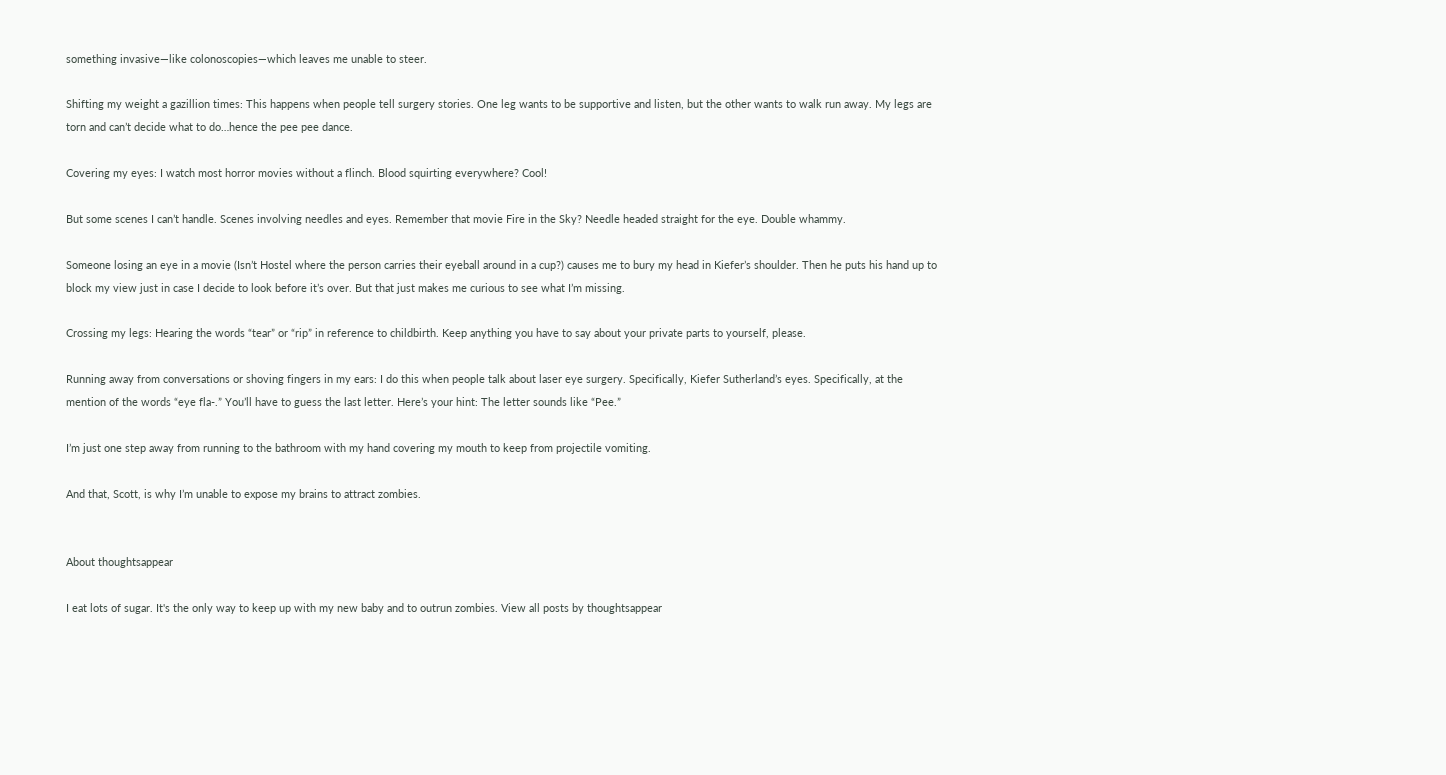something invasive—like colonoscopies—which leaves me unable to steer.

Shifting my weight a gazillion times: This happens when people tell surgery stories. One leg wants to be supportive and listen, but the other wants to walk run away. My legs are torn and can’t decide what to do…hence the pee pee dance.

Covering my eyes: I watch most horror movies without a flinch. Blood squirting everywhere? Cool!

But some scenes I can’t handle. Scenes involving needles and eyes. Remember that movie Fire in the Sky? Needle headed straight for the eye. Double whammy.

Someone losing an eye in a movie (Isn’t Hostel where the person carries their eyeball around in a cup?) causes me to bury my head in Kiefer’s shoulder. Then he puts his hand up to block my view just in case I decide to look before it’s over. But that just makes me curious to see what I’m missing.

Crossing my legs: Hearing the words “tear” or “rip” in reference to childbirth. Keep anything you have to say about your private parts to yourself, please.

Running away from conversations or shoving fingers in my ears: I do this when people talk about laser eye surgery. Specifically, Kiefer Sutherland’s eyes. Specifically, at the mention of the words “eye fla-.” You’ll have to guess the last letter. Here’s your hint: The letter sounds like “Pee.”

I’m just one step away from running to the bathroom with my hand covering my mouth to keep from projectile vomiting.

And that, Scott, is why I’m unable to expose my brains to attract zombies.


About thoughtsappear

I eat lots of sugar. It's the only way to keep up with my new baby and to outrun zombies. View all posts by thoughtsappear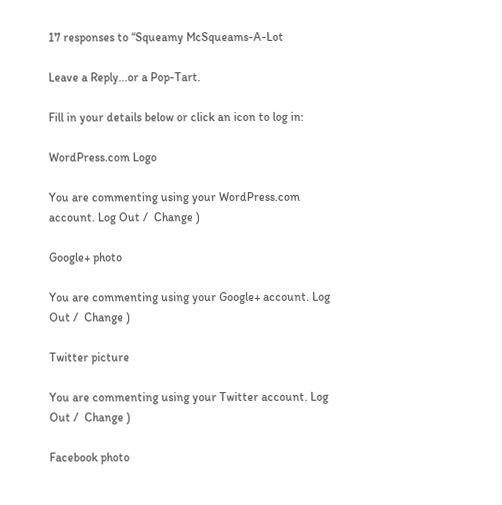17 responses to “Squeamy McSqueams-A-Lot

Leave a Reply...or a Pop-Tart.

Fill in your details below or click an icon to log in:

WordPress.com Logo

You are commenting using your WordPress.com account. Log Out /  Change )

Google+ photo

You are commenting using your Google+ account. Log Out /  Change )

Twitter picture

You are commenting using your Twitter account. Log Out /  Change )

Facebook photo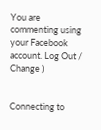You are commenting using your Facebook account. Log Out /  Change )


Connecting to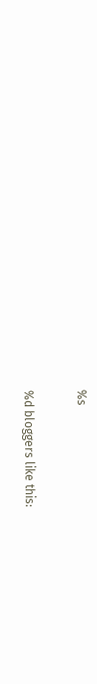%s

%d bloggers like this: